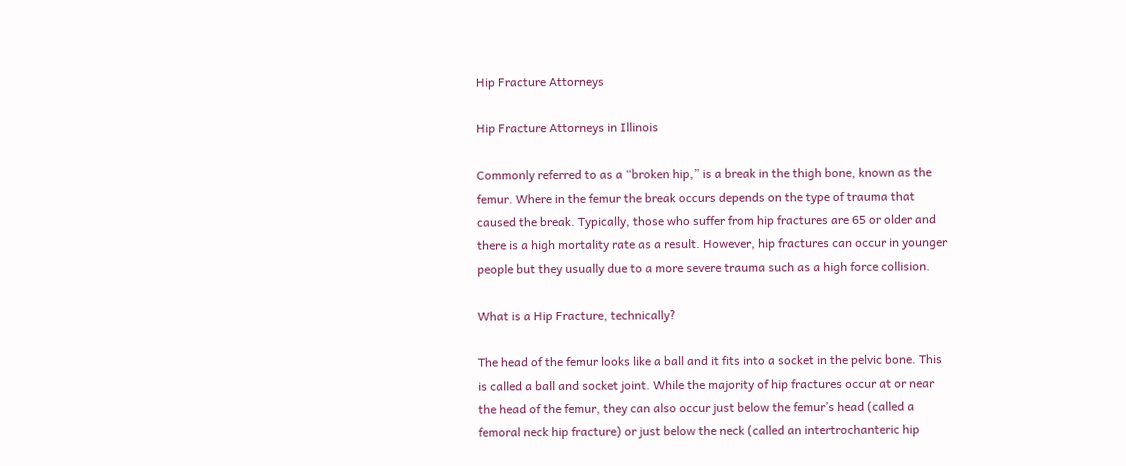Hip Fracture Attorneys

Hip Fracture Attorneys in Illinois

Commonly referred to as a “broken hip,” is a break in the thigh bone, known as the femur. Where in the femur the break occurs depends on the type of trauma that caused the break. Typically, those who suffer from hip fractures are 65 or older and there is a high mortality rate as a result. However, hip fractures can occur in younger people but they usually due to a more severe trauma such as a high force collision.

What is a Hip Fracture, technically?

The head of the femur looks like a ball and it fits into a socket in the pelvic bone. This is called a ball and socket joint. While the majority of hip fractures occur at or near the head of the femur, they can also occur just below the femur’s head (called a femoral neck hip fracture) or just below the neck (called an intertrochanteric hip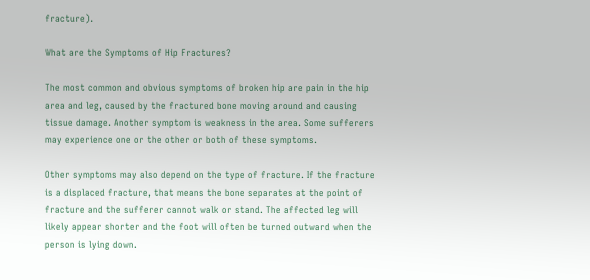fracture).

What are the Symptoms of Hip Fractures?

The most common and obvious symptoms of broken hip are pain in the hip area and leg, caused by the fractured bone moving around and causing tissue damage. Another symptom is weakness in the area. Some sufferers may experience one or the other or both of these symptoms.

Other symptoms may also depend on the type of fracture. If the fracture is a displaced fracture, that means the bone separates at the point of fracture and the sufferer cannot walk or stand. The affected leg will likely appear shorter and the foot will often be turned outward when the person is lying down.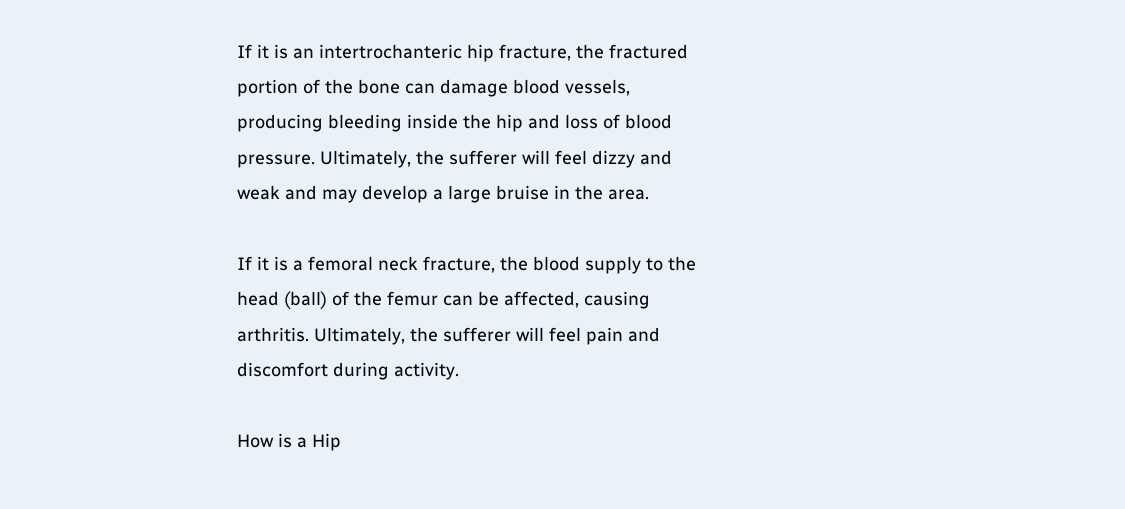If it is an intertrochanteric hip fracture, the fractured portion of the bone can damage blood vessels, producing bleeding inside the hip and loss of blood pressure. Ultimately, the sufferer will feel dizzy and weak and may develop a large bruise in the area.

If it is a femoral neck fracture, the blood supply to the head (ball) of the femur can be affected, causing arthritis. Ultimately, the sufferer will feel pain and discomfort during activity.

How is a Hip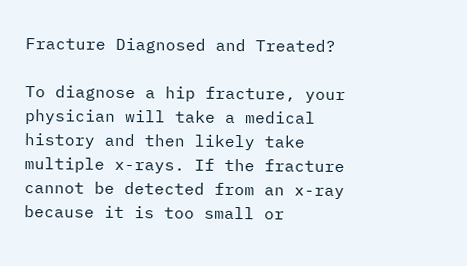Fracture Diagnosed and Treated?

To diagnose a hip fracture, your physician will take a medical history and then likely take multiple x-rays. If the fracture cannot be detected from an x-ray because it is too small or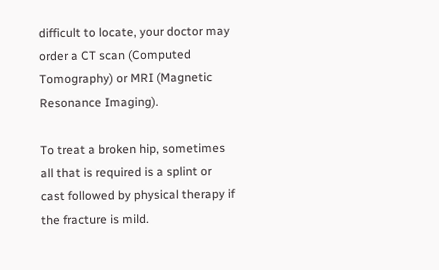difficult to locate, your doctor may order a CT scan (Computed Tomography) or MRI (Magnetic Resonance Imaging).

To treat a broken hip, sometimes all that is required is a splint or cast followed by physical therapy if the fracture is mild.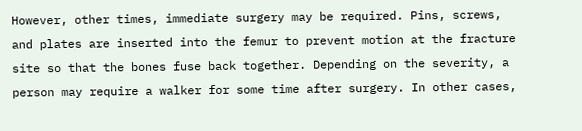However, other times, immediate surgery may be required. Pins, screws, and plates are inserted into the femur to prevent motion at the fracture site so that the bones fuse back together. Depending on the severity, a person may require a walker for some time after surgery. In other cases,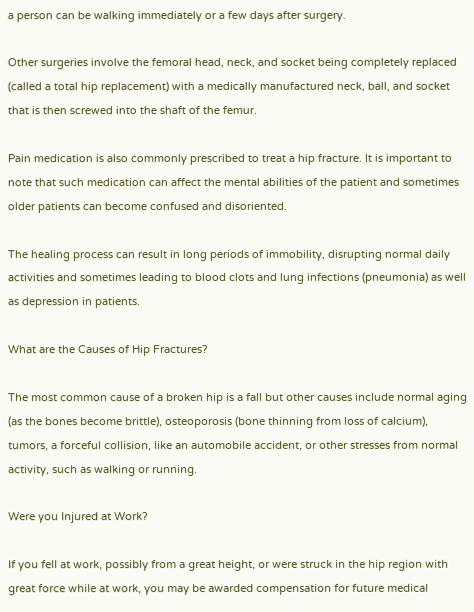a person can be walking immediately or a few days after surgery.

Other surgeries involve the femoral head, neck, and socket being completely replaced (called a total hip replacement) with a medically manufactured neck, ball, and socket that is then screwed into the shaft of the femur.

Pain medication is also commonly prescribed to treat a hip fracture. It is important to note that such medication can affect the mental abilities of the patient and sometimes older patients can become confused and disoriented.

The healing process can result in long periods of immobility, disrupting normal daily activities and sometimes leading to blood clots and lung infections (pneumonia) as well as depression in patients.

What are the Causes of Hip Fractures?

The most common cause of a broken hip is a fall but other causes include normal aging (as the bones become brittle), osteoporosis (bone thinning from loss of calcium), tumors, a forceful collision, like an automobile accident, or other stresses from normal activity, such as walking or running.

Were you Injured at Work?

If you fell at work, possibly from a great height, or were struck in the hip region with great force while at work, you may be awarded compensation for future medical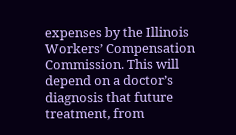expenses by the Illinois Workers’ Compensation Commission. This will depend on a doctor’s diagnosis that future treatment, from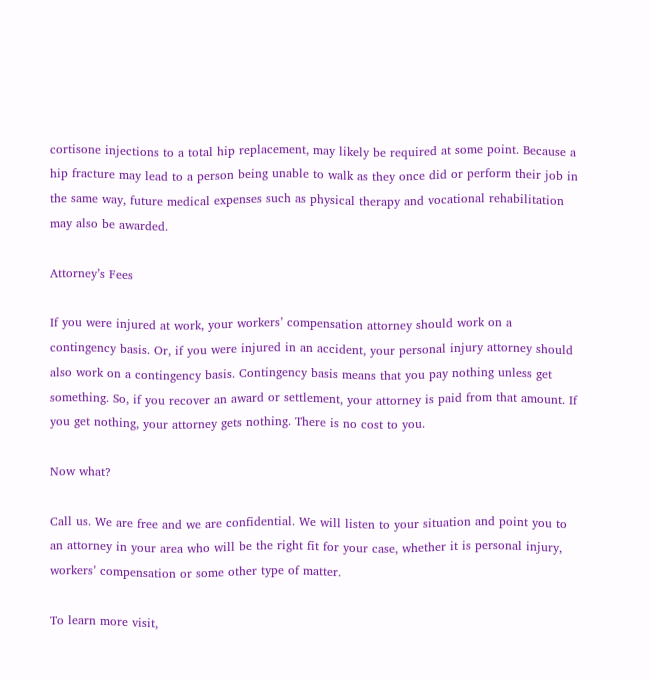cortisone injections to a total hip replacement, may likely be required at some point. Because a hip fracture may lead to a person being unable to walk as they once did or perform their job in the same way, future medical expenses such as physical therapy and vocational rehabilitation may also be awarded.

Attorney’s Fees

If you were injured at work, your workers’ compensation attorney should work on a contingency basis. Or, if you were injured in an accident, your personal injury attorney should also work on a contingency basis. Contingency basis means that you pay nothing unless get something. So, if you recover an award or settlement, your attorney is paid from that amount. If you get nothing, your attorney gets nothing. There is no cost to you.

Now what?

Call us. We are free and we are confidential. We will listen to your situation and point you to an attorney in your area who will be the right fit for your case, whether it is personal injury, workers’ compensation or some other type of matter.

To learn more visit,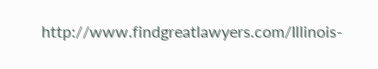http://www.findgreatlawyers.com/Illinois-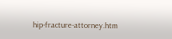hip-fracture-attorney.htm